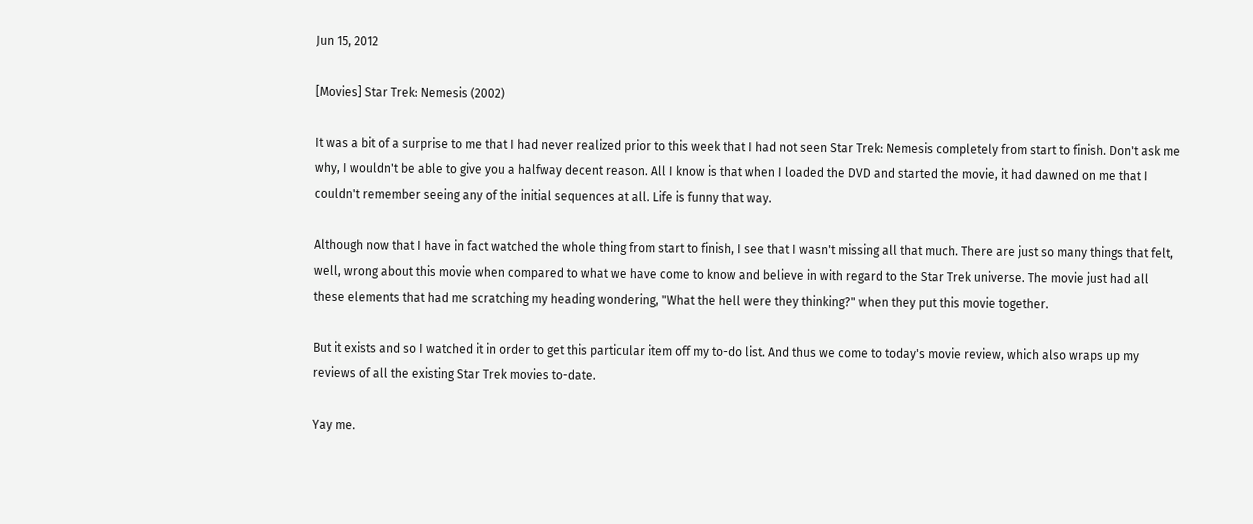Jun 15, 2012

[Movies] Star Trek: Nemesis (2002)

It was a bit of a surprise to me that I had never realized prior to this week that I had not seen Star Trek: Nemesis completely from start to finish. Don't ask me why, I wouldn't be able to give you a halfway decent reason. All I know is that when I loaded the DVD and started the movie, it had dawned on me that I couldn't remember seeing any of the initial sequences at all. Life is funny that way.

Although now that I have in fact watched the whole thing from start to finish, I see that I wasn't missing all that much. There are just so many things that felt, well, wrong about this movie when compared to what we have come to know and believe in with regard to the Star Trek universe. The movie just had all these elements that had me scratching my heading wondering, "What the hell were they thinking?" when they put this movie together.

But it exists and so I watched it in order to get this particular item off my to-do list. And thus we come to today's movie review, which also wraps up my reviews of all the existing Star Trek movies to-date.

Yay me.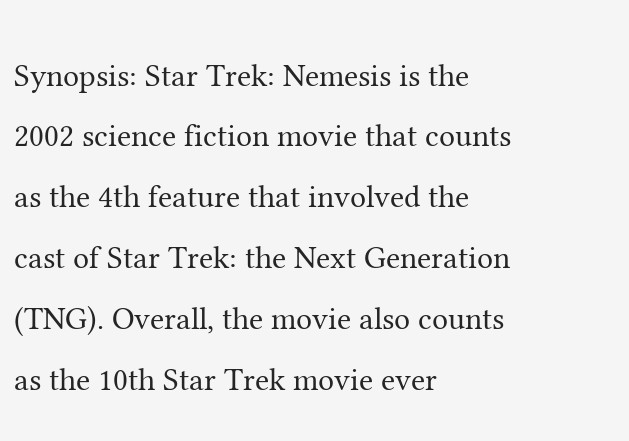Synopsis: Star Trek: Nemesis is the 2002 science fiction movie that counts as the 4th feature that involved the cast of Star Trek: the Next Generation (TNG). Overall, the movie also counts as the 10th Star Trek movie ever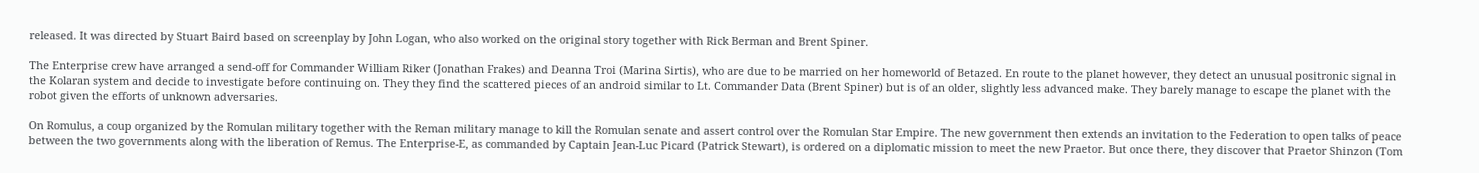released. It was directed by Stuart Baird based on screenplay by John Logan, who also worked on the original story together with Rick Berman and Brent Spiner.

The Enterprise crew have arranged a send-off for Commander William Riker (Jonathan Frakes) and Deanna Troi (Marina Sirtis), who are due to be married on her homeworld of Betazed. En route to the planet however, they detect an unusual positronic signal in the Kolaran system and decide to investigate before continuing on. They they find the scattered pieces of an android similar to Lt. Commander Data (Brent Spiner) but is of an older, slightly less advanced make. They barely manage to escape the planet with the robot given the efforts of unknown adversaries.

On Romulus, a coup organized by the Romulan military together with the Reman military manage to kill the Romulan senate and assert control over the Romulan Star Empire. The new government then extends an invitation to the Federation to open talks of peace between the two governments along with the liberation of Remus. The Enterprise-E, as commanded by Captain Jean-Luc Picard (Patrick Stewart), is ordered on a diplomatic mission to meet the new Praetor. But once there, they discover that Praetor Shinzon (Tom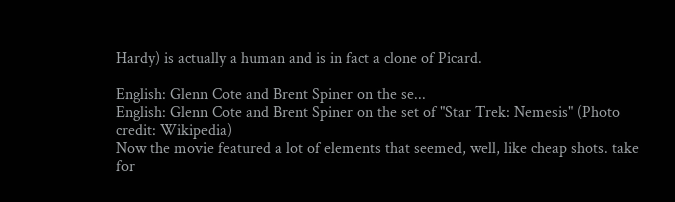Hardy) is actually a human and is in fact a clone of Picard.

English: Glenn Cote and Brent Spiner on the se...
English: Glenn Cote and Brent Spiner on the set of "Star Trek: Nemesis" (Photo credit: Wikipedia)
Now the movie featured a lot of elements that seemed, well, like cheap shots. take for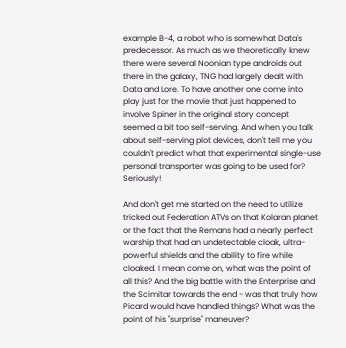example B-4, a robot who is somewhat Data's predecessor. As much as we theoretically knew there were several Noonian type androids out there in the galaxy, TNG had largely dealt with Data and Lore. To have another one come into play just for the movie that just happened to involve Spiner in the original story concept seemed a bit too self-serving. And when you talk about self-serving plot devices, don't tell me you couldn't predict what that experimental single-use personal transporter was going to be used for? Seriously!

And don't get me started on the need to utilize tricked out Federation ATVs on that Kolaran planet or the fact that the Remans had a nearly perfect warship that had an undetectable cloak, ultra-powerful shields and the ability to fire while cloaked. I mean come on, what was the point of all this? And the big battle with the Enterprise and the Scimitar towards the end - was that truly how Picard would have handled things? What was the point of his "surprise" maneuver?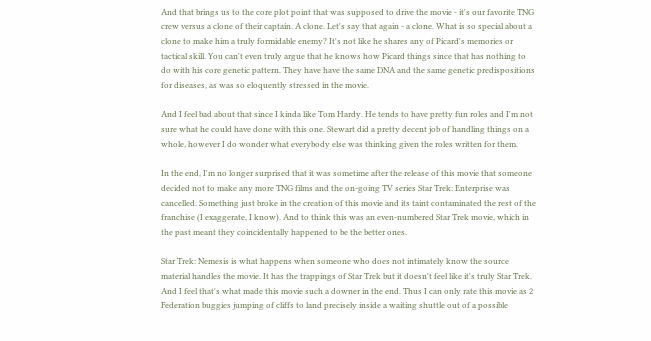And that brings us to the core plot point that was supposed to drive the movie - it's our favorite TNG crew versus a clone of their captain. A clone. Let's say that again - a clone. What is so special about a clone to make him a truly formidable enemy? It's not like he shares any of Picard's memories or tactical skill. You can't even truly argue that he knows how Picard things since that has nothing to do with his core genetic pattern. They have have the same DNA and the same genetic predispositions for diseases, as was so eloquently stressed in the movie.

And I feel bad about that since I kinda like Tom Hardy. He tends to have pretty fun roles and I'm not sure what he could have done with this one. Stewart did a pretty decent job of handling things on a whole, however I do wonder what everybody else was thinking given the roles written for them.

In the end, I'm no longer surprised that it was sometime after the release of this movie that someone decided not to make any more TNG films and the on-going TV series Star Trek: Enterprise was cancelled. Something just broke in the creation of this movie and its taint contaminated the rest of the franchise (I exaggerate, I know). And to think this was an even-numbered Star Trek movie, which in the past meant they coincidentally happened to be the better ones.

Star Trek: Nemesis is what happens when someone who does not intimately know the source material handles the movie. It has the trappings of Star Trek but it doesn't feel like it's truly Star Trek. And I feel that's what made this movie such a downer in the end. Thus I can only rate this movie as 2 Federation buggies jumping of cliffs to land precisely inside a waiting shuttle out of a possible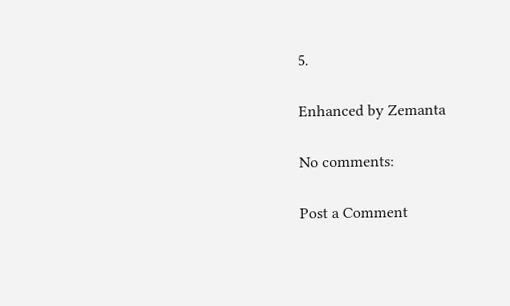5.

Enhanced by Zemanta

No comments:

Post a Comment